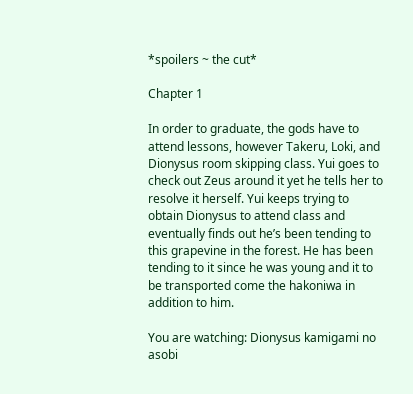*spoilers ~ the cut*

Chapter 1

In order to graduate, the gods have to attend lessons, however Takeru, Loki, and Dionysus room skipping class. Yui goes to check out Zeus around it yet he tells her to resolve it herself. Yui keeps trying to obtain Dionysus to attend class and eventually finds out he’s been tending to this grapevine in the forest. He has been tending to it since he was young and it to be transported come the hakoniwa in addition to him.

You are watching: Dionysus kamigami no asobi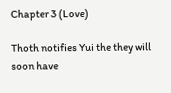Chapter 3 (Love)

Thoth notifies Yui the they will soon have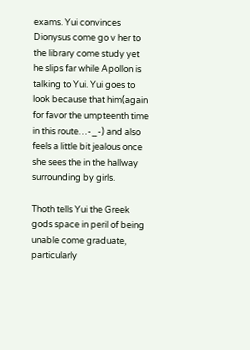exams. Yui convinces Dionysus come go v her to the library come study yet he slips far while Apollon is talking to Yui. Yui goes to look because that him(again for favor the umpteenth time in this route…-_-) and also feels a little bit jealous once she sees the in the hallway surrounding by girls.

Thoth tells Yui the Greek gods space in peril of being unable come graduate, particularly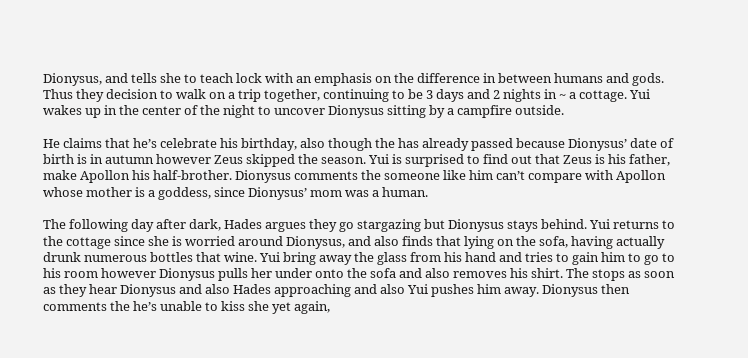Dionysus, and tells she to teach lock with an emphasis on the difference in between humans and gods. Thus they decision to walk on a trip together, continuing to be 3 days and 2 nights in ~ a cottage. Yui wakes up in the center of the night to uncover Dionysus sitting by a campfire outside.

He claims that he’s celebrate his birthday, also though the has already passed because Dionysus’ date of birth is in autumn however Zeus skipped the season. Yui is surprised to find out that Zeus is his father, make Apollon his half-brother. Dionysus comments the someone like him can’t compare with Apollon whose mother is a goddess, since Dionysus’ mom was a human.

The following day after dark, Hades argues they go stargazing but Dionysus stays behind. Yui returns to the cottage since she is worried around Dionysus, and also finds that lying on the sofa, having actually drunk numerous bottles that wine. Yui bring away the glass from his hand and tries to gain him to go to his room however Dionysus pulls her under onto the sofa and also removes his shirt. The stops as soon as they hear Dionysus and also Hades approaching and also Yui pushes him away. Dionysus then comments the he’s unable to kiss she yet again,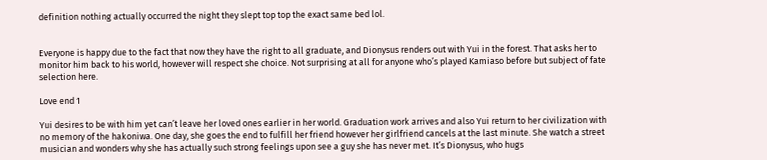definition nothing actually occurred the night they slept top top the exact same bed lol.


Everyone is happy due to the fact that now they have the right to all graduate, and Dionysus renders out with Yui in the forest. That asks her to monitor him back to his world, however will respect she choice. Not surprising at all for anyone who’s played Kamiaso before but subject of fate selection here.

Love end 1

Yui desires to be with him yet can’t leave her loved ones earlier in her world. Graduation work arrives and also Yui return to her civilization with no memory of the hakoniwa. One day, she goes the end to fulfill her friend however her girlfriend cancels at the last minute. She watch a street musician and wonders why she has actually such strong feelings upon see a guy she has never met. It’s Dionysus, who hugs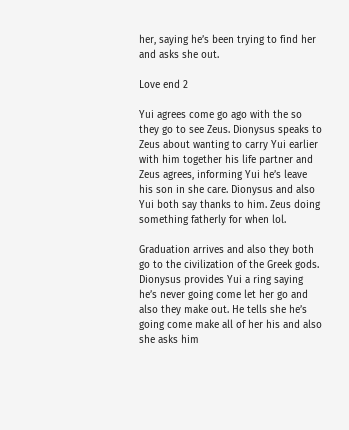her, saying he’s been trying to find her and asks she out.

Love end 2

Yui agrees come go ago with the so they go to see Zeus. Dionysus speaks to Zeus about wanting to carry Yui earlier with him together his life partner and Zeus agrees, informing Yui he’s leave his son in she care. Dionysus and also Yui both say thanks to him. Zeus doing something fatherly for when lol.

Graduation arrives and also they both go to the civilization of the Greek gods. Dionysus provides Yui a ring saying he’s never going come let her go and also they make out. He tells she he’s going come make all of her his and also she asks him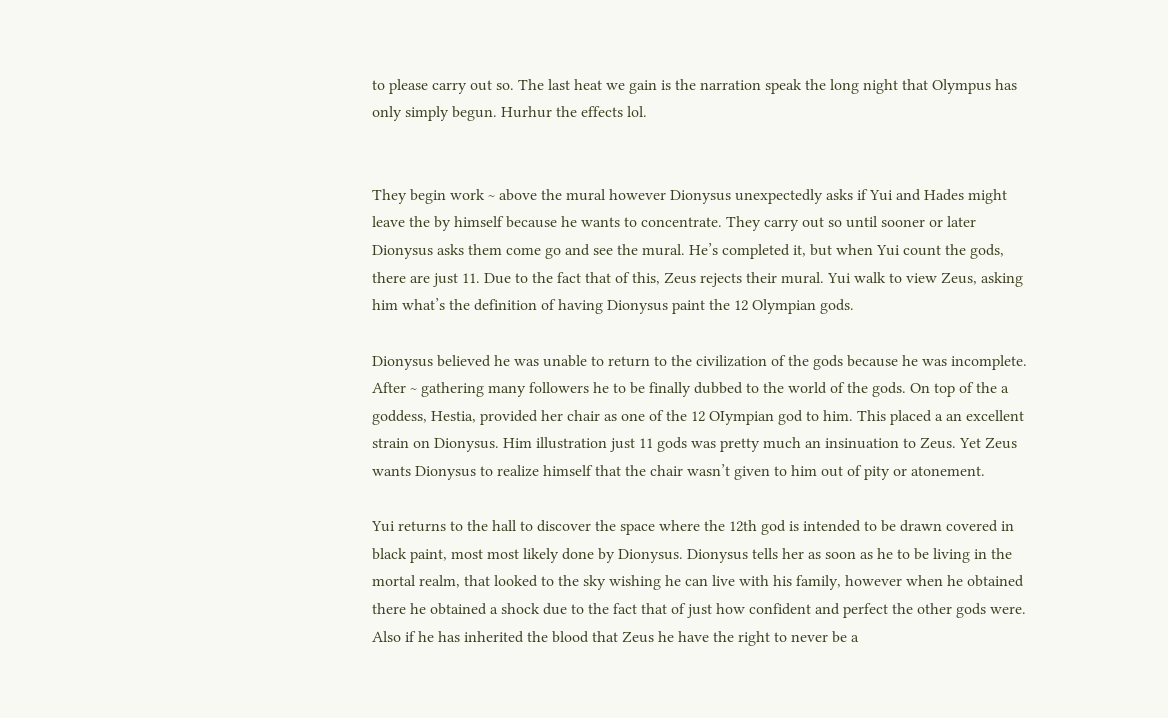to please carry out so. The last heat we gain is the narration speak the long night that Olympus has only simply begun. Hurhur the effects lol.


They begin work ~ above the mural however Dionysus unexpectedly asks if Yui and Hades might leave the by himself because he wants to concentrate. They carry out so until sooner or later Dionysus asks them come go and see the mural. He’s completed it, but when Yui count the gods, there are just 11. Due to the fact that of this, Zeus rejects their mural. Yui walk to view Zeus, asking him what’s the definition of having Dionysus paint the 12 Olympian gods.

Dionysus believed he was unable to return to the civilization of the gods because he was incomplete. After ~ gathering many followers he to be finally dubbed to the world of the gods. On top of the a goddess, Hestia, provided her chair as one of the 12 OIympian god to him. This placed a an excellent strain on Dionysus. Him illustration just 11 gods was pretty much an insinuation to Zeus. Yet Zeus wants Dionysus to realize himself that the chair wasn’t given to him out of pity or atonement.

Yui returns to the hall to discover the space where the 12th god is intended to be drawn covered in black paint, most most likely done by Dionysus. Dionysus tells her as soon as he to be living in the mortal realm, that looked to the sky wishing he can live with his family, however when he obtained there he obtained a shock due to the fact that of just how confident and perfect the other gods were. Also if he has inherited the blood that Zeus he have the right to never be a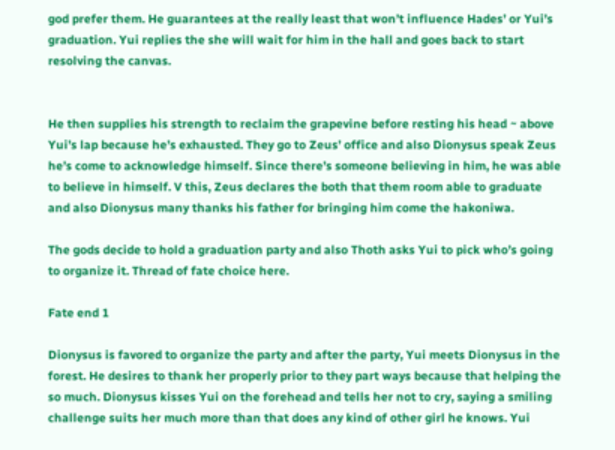god prefer them. He guarantees at the really least that won’t influence Hades’ or Yui’s graduation. Yui replies the she will wait for him in the hall and goes back to start resolving the canvas.


He then supplies his strength to reclaim the grapevine before resting his head ~ above Yui’s lap because he’s exhausted. They go to Zeus’ office and also Dionysus speak Zeus he’s come to acknowledge himself. Since there’s someone believing in him, he was able to believe in himself. V this, Zeus declares the both that them room able to graduate and also Dionysus many thanks his father for bringing him come the hakoniwa.

The gods decide to hold a graduation party and also Thoth asks Yui to pick who’s going to organize it. Thread of fate choice here.

Fate end 1

Dionysus is favored to organize the party and after the party, Yui meets Dionysus in the forest. He desires to thank her properly prior to they part ways because that helping the so much. Dionysus kisses Yui on the forehead and tells her not to cry, saying a smiling challenge suits her much more than that does any kind of other girl he knows. Yui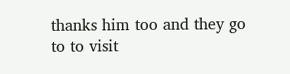thanks him too and they go to to visit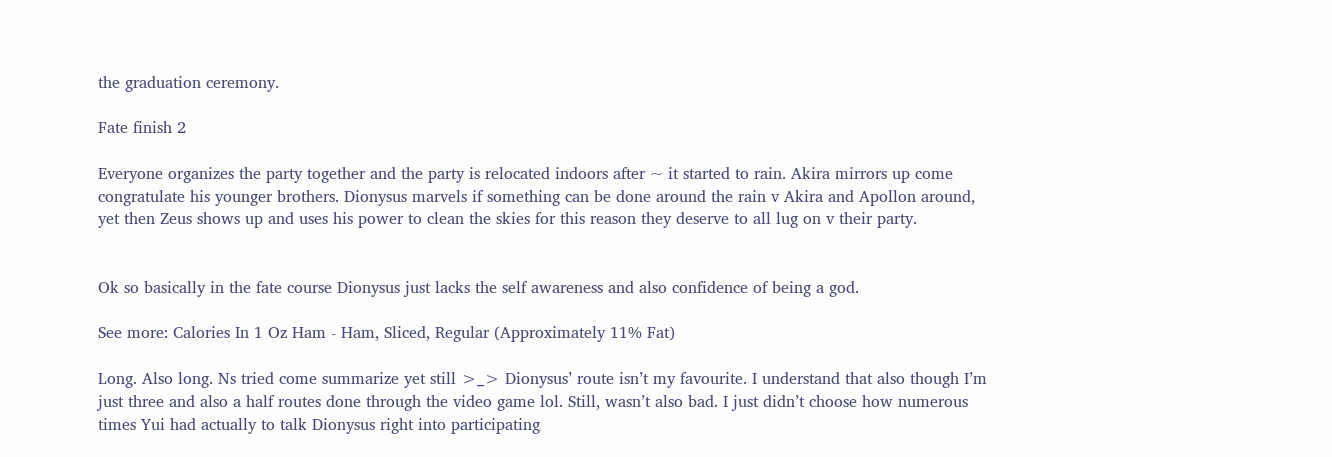the graduation ceremony.

Fate finish 2

Everyone organizes the party together and the party is relocated indoors after ~ it started to rain. Akira mirrors up come congratulate his younger brothers. Dionysus marvels if something can be done around the rain v Akira and Apollon around, yet then Zeus shows up and uses his power to clean the skies for this reason they deserve to all lug on v their party.


Ok so basically in the fate course Dionysus just lacks the self awareness and also confidence of being a god.

See more: Calories In 1 Oz Ham - Ham, Sliced, Regular (Approximately 11% Fat)

Long. Also long. Ns tried come summarize yet still >_> Dionysus’ route isn’t my favourite. I understand that also though I’m just three and also a half routes done through the video game lol. Still, wasn’t also bad. I just didn’t choose how numerous times Yui had actually to talk Dionysus right into participating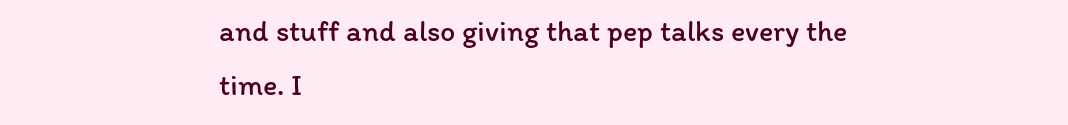and stuff and also giving that pep talks every the time. I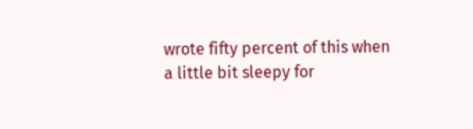wrote fifty percent of this when a little bit sleepy for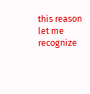this reason let me recognize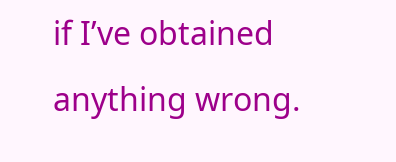if I’ve obtained anything wrong.